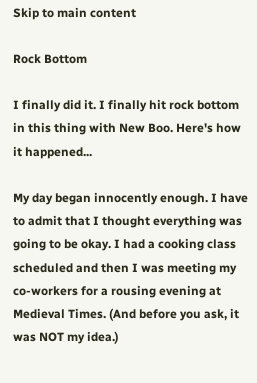Skip to main content

Rock Bottom

I finally did it. I finally hit rock bottom in this thing with New Boo. Here's how it happened...

My day began innocently enough. I have to admit that I thought everything was going to be okay. I had a cooking class scheduled and then I was meeting my co-workers for a rousing evening at Medieval Times. (And before you ask, it was NOT my idea.)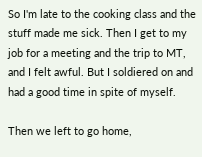So I'm late to the cooking class and the stuff made me sick. Then I get to my job for a meeting and the trip to MT, and I felt awful. But I soldiered on and had a good time in spite of myself.

Then we left to go home,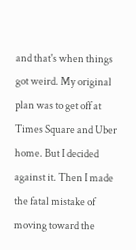and that's when things got weird. My original plan was to get off at Times Square and Uber home. But I decided against it. Then I made the fatal mistake of moving toward the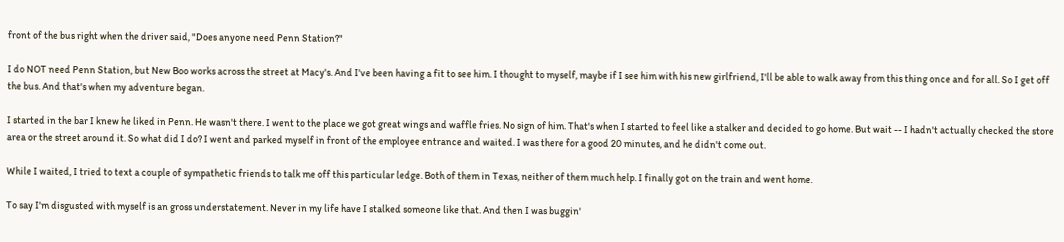front of the bus right when the driver said, "Does anyone need Penn Station?"

I do NOT need Penn Station, but New Boo works across the street at Macy's. And I've been having a fit to see him. I thought to myself, maybe if I see him with his new girlfriend, I'll be able to walk away from this thing once and for all. So I get off the bus. And that's when my adventure began.

I started in the bar I knew he liked in Penn. He wasn't there. I went to the place we got great wings and waffle fries. No sign of him. That's when I started to feel like a stalker and decided to go home. But wait -- I hadn't actually checked the store area or the street around it. So what did I do? I went and parked myself in front of the employee entrance and waited. I was there for a good 20 minutes, and he didn't come out.

While I waited, I tried to text a couple of sympathetic friends to talk me off this particular ledge. Both of them in Texas, neither of them much help. I finally got on the train and went home.

To say I'm disgusted with myself is an gross understatement. Never in my life have I stalked someone like that. And then I was buggin'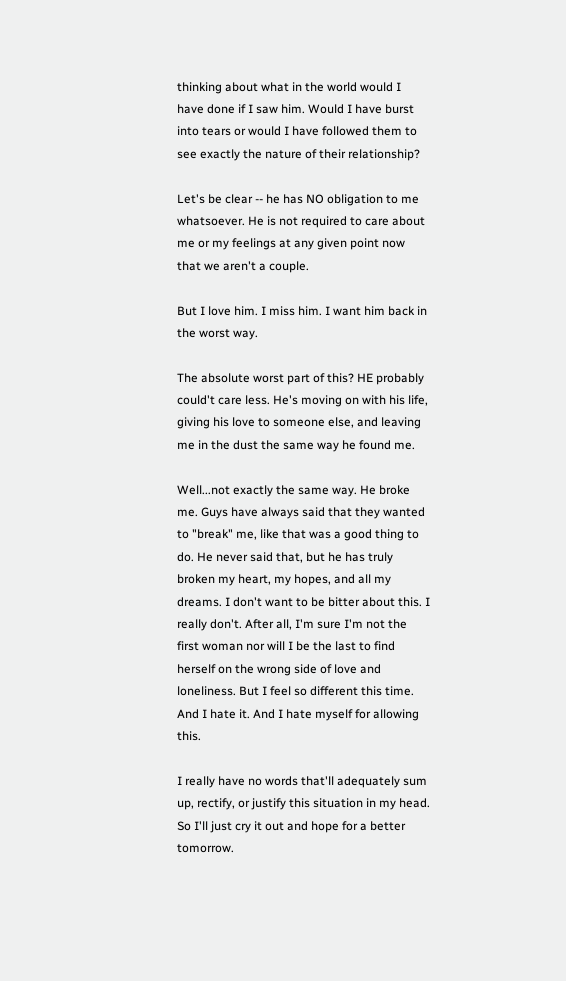thinking about what in the world would I have done if I saw him. Would I have burst into tears or would I have followed them to see exactly the nature of their relationship?

Let's be clear -- he has NO obligation to me whatsoever. He is not required to care about me or my feelings at any given point now that we aren't a couple.

But I love him. I miss him. I want him back in the worst way.

The absolute worst part of this? HE probably could't care less. He's moving on with his life, giving his love to someone else, and leaving me in the dust the same way he found me.

Well...not exactly the same way. He broke me. Guys have always said that they wanted to "break" me, like that was a good thing to do. He never said that, but he has truly broken my heart, my hopes, and all my dreams. I don't want to be bitter about this. I really don't. After all, I'm sure I'm not the first woman nor will I be the last to find herself on the wrong side of love and loneliness. But I feel so different this time. And I hate it. And I hate myself for allowing this.

I really have no words that'll adequately sum up, rectify, or justify this situation in my head. So I'll just cry it out and hope for a better tomorrow.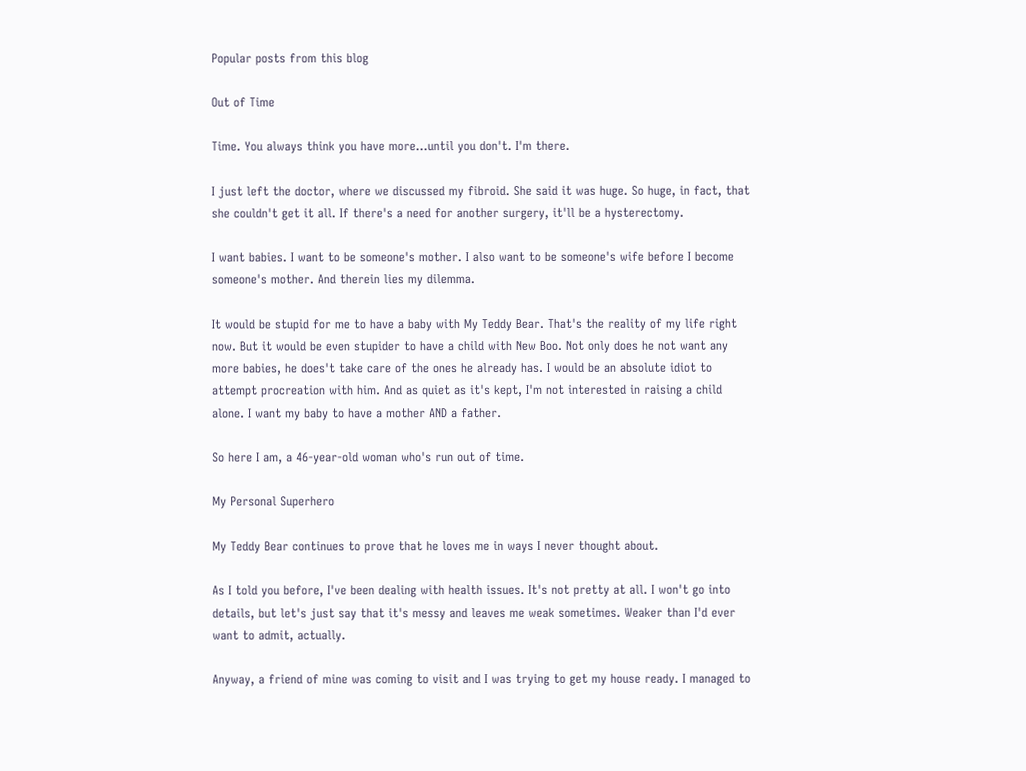Popular posts from this blog

Out of Time

Time. You always think you have more...until you don't. I'm there.

I just left the doctor, where we discussed my fibroid. She said it was huge. So huge, in fact, that she couldn't get it all. If there's a need for another surgery, it'll be a hysterectomy.

I want babies. I want to be someone's mother. I also want to be someone's wife before I become someone's mother. And therein lies my dilemma.

It would be stupid for me to have a baby with My Teddy Bear. That's the reality of my life right now. But it would be even stupider to have a child with New Boo. Not only does he not want any more babies, he does't take care of the ones he already has. I would be an absolute idiot to attempt procreation with him. And as quiet as it's kept, I'm not interested in raising a child alone. I want my baby to have a mother AND a father.

So here I am, a 46-year-old woman who's run out of time.

My Personal Superhero

My Teddy Bear continues to prove that he loves me in ways I never thought about.

As I told you before, I've been dealing with health issues. It's not pretty at all. I won't go into details, but let's just say that it's messy and leaves me weak sometimes. Weaker than I'd ever want to admit, actually.

Anyway, a friend of mine was coming to visit and I was trying to get my house ready. I managed to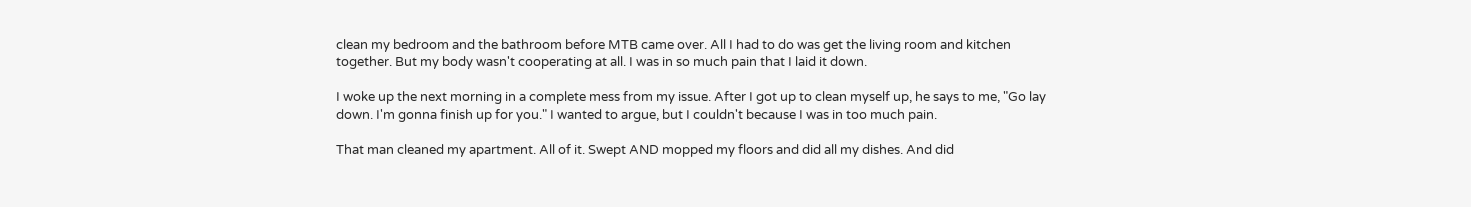clean my bedroom and the bathroom before MTB came over. All I had to do was get the living room and kitchen together. But my body wasn't cooperating at all. I was in so much pain that I laid it down.

I woke up the next morning in a complete mess from my issue. After I got up to clean myself up, he says to me, "Go lay down. I'm gonna finish up for you." I wanted to argue, but I couldn't because I was in too much pain.

That man cleaned my apartment. All of it. Swept AND mopped my floors and did all my dishes. And did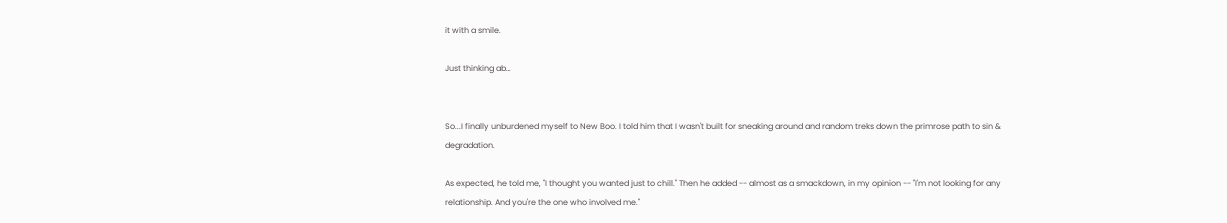it with a smile.

Just thinking ab…


So...I finally unburdened myself to New Boo. I told him that I wasn't built for sneaking around and random treks down the primrose path to sin & degradation.

As expected, he told me, "I thought you wanted just to chill." Then he added -- almost as a smackdown, in my opinion -- "I'm not looking for any relationship. And you're the one who involved me."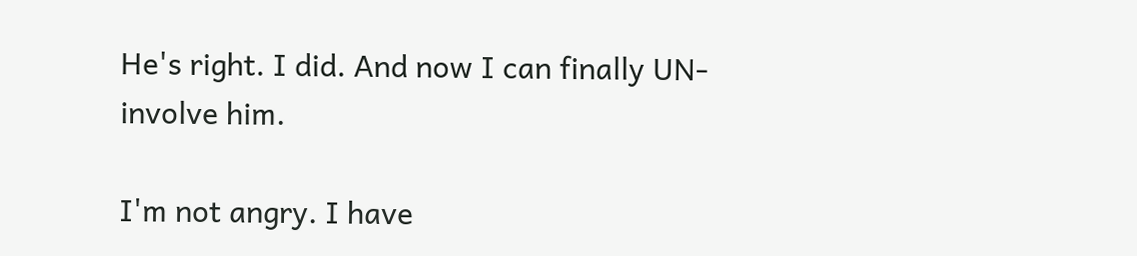He's right. I did. And now I can finally UN-involve him.

I'm not angry. I have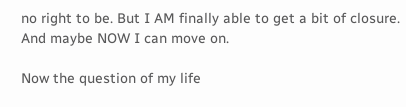no right to be. But I AM finally able to get a bit of closure. And maybe NOW I can move on.

Now the question of my life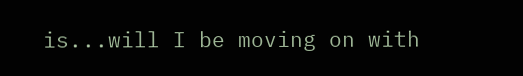is...will I be moving on with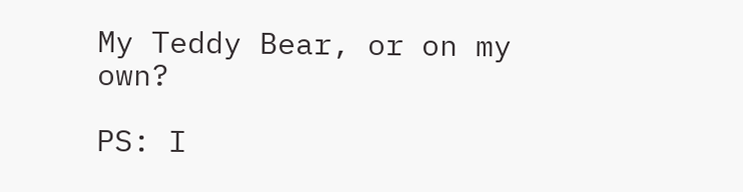My Teddy Bear, or on my own?

PS: I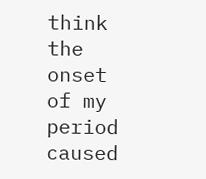think the onset of my period caused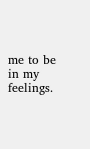me to be in my feelings.